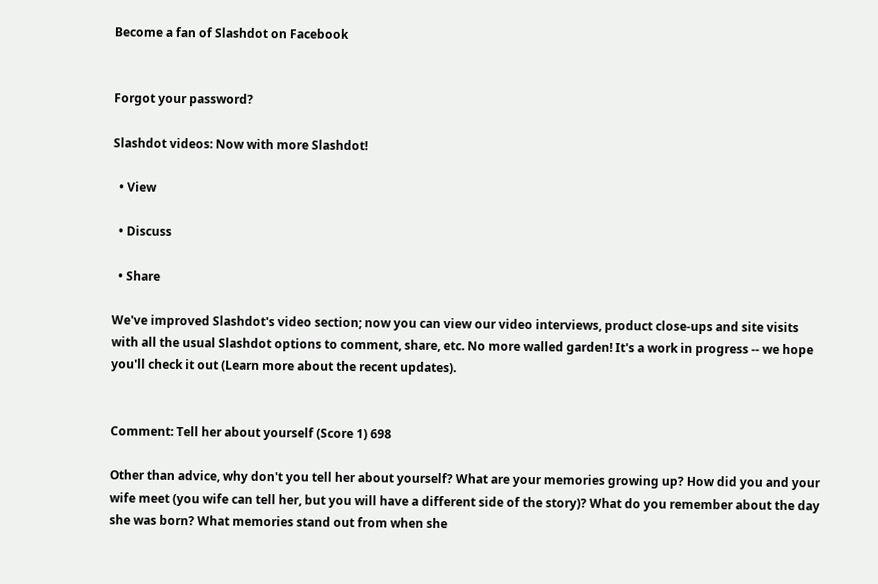Become a fan of Slashdot on Facebook


Forgot your password?

Slashdot videos: Now with more Slashdot!

  • View

  • Discuss

  • Share

We've improved Slashdot's video section; now you can view our video interviews, product close-ups and site visits with all the usual Slashdot options to comment, share, etc. No more walled garden! It's a work in progress -- we hope you'll check it out (Learn more about the recent updates).


Comment: Tell her about yourself (Score 1) 698

Other than advice, why don't you tell her about yourself? What are your memories growing up? How did you and your wife meet (you wife can tell her, but you will have a different side of the story)? What do you remember about the day she was born? What memories stand out from when she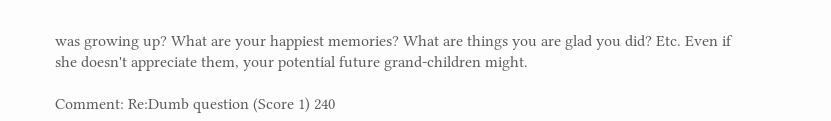was growing up? What are your happiest memories? What are things you are glad you did? Etc. Even if she doesn't appreciate them, your potential future grand-children might.

Comment: Re:Dumb question (Score 1) 240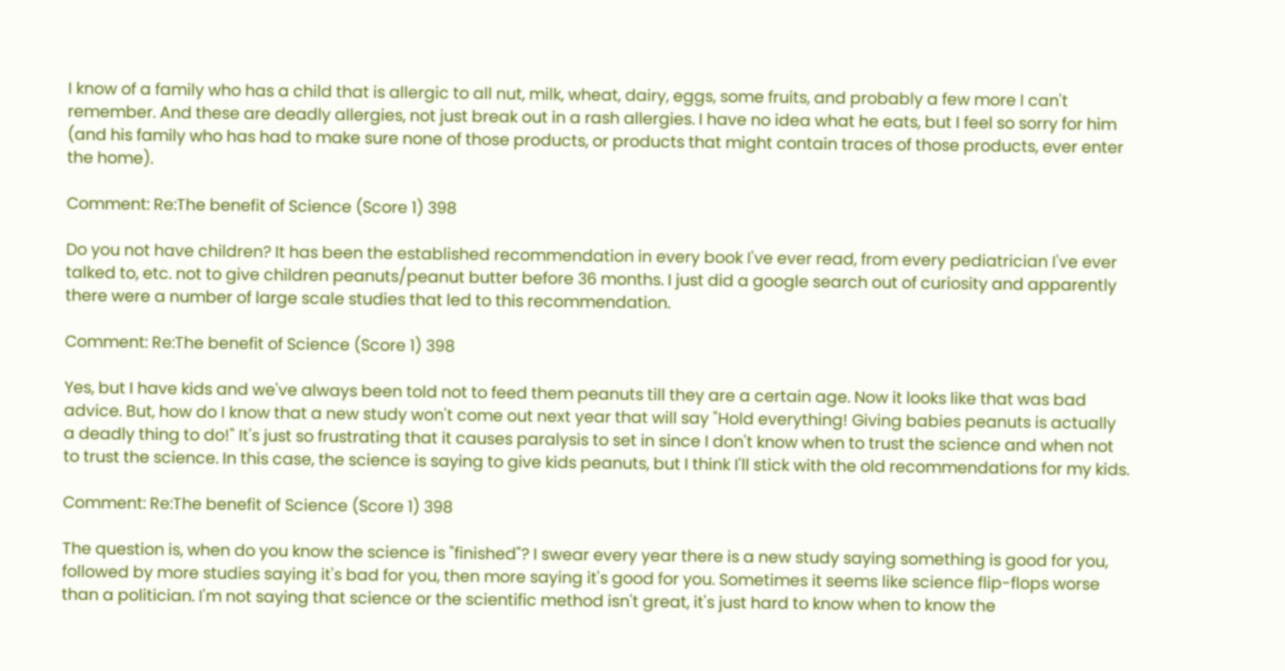I know of a family who has a child that is allergic to all nut, milk, wheat, dairy, eggs, some fruits, and probably a few more I can't remember. And these are deadly allergies, not just break out in a rash allergies. I have no idea what he eats, but I feel so sorry for him (and his family who has had to make sure none of those products, or products that might contain traces of those products, ever enter the home).

Comment: Re:The benefit of Science (Score 1) 398

Do you not have children? It has been the established recommendation in every book I've ever read, from every pediatrician I've ever talked to, etc. not to give children peanuts/peanut butter before 36 months. I just did a google search out of curiosity and apparently there were a number of large scale studies that led to this recommendation.

Comment: Re:The benefit of Science (Score 1) 398

Yes, but I have kids and we've always been told not to feed them peanuts till they are a certain age. Now it looks like that was bad advice. But, how do I know that a new study won't come out next year that will say "Hold everything! Giving babies peanuts is actually a deadly thing to do!" It's just so frustrating that it causes paralysis to set in since I don't know when to trust the science and when not to trust the science. In this case, the science is saying to give kids peanuts, but I think I'll stick with the old recommendations for my kids.

Comment: Re:The benefit of Science (Score 1) 398

The question is, when do you know the science is "finished"? I swear every year there is a new study saying something is good for you, followed by more studies saying it's bad for you, then more saying it's good for you. Sometimes it seems like science flip-flops worse than a politician. I'm not saying that science or the scientific method isn't great, it's just hard to know when to know the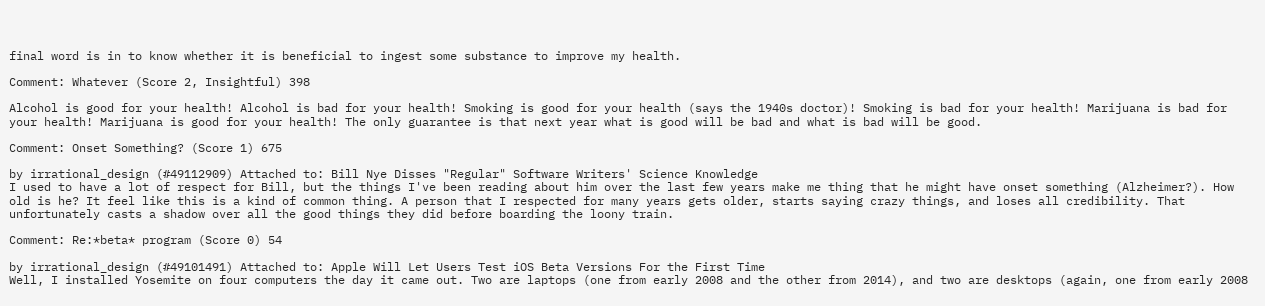final word is in to know whether it is beneficial to ingest some substance to improve my health.

Comment: Whatever (Score 2, Insightful) 398

Alcohol is good for your health! Alcohol is bad for your health! Smoking is good for your health (says the 1940s doctor)! Smoking is bad for your health! Marijuana is bad for your health! Marijuana is good for your health! The only guarantee is that next year what is good will be bad and what is bad will be good.

Comment: Onset Something? (Score 1) 675

by irrational_design (#49112909) Attached to: Bill Nye Disses "Regular" Software Writers' Science Knowledge
I used to have a lot of respect for Bill, but the things I've been reading about him over the last few years make me thing that he might have onset something (Alzheimer?). How old is he? It feel like this is a kind of common thing. A person that I respected for many years gets older, starts saying crazy things, and loses all credibility. That unfortunately casts a shadow over all the good things they did before boarding the loony train.

Comment: Re:*beta* program (Score 0) 54

by irrational_design (#49101491) Attached to: Apple Will Let Users Test iOS Beta Versions For the First Time
Well, I installed Yosemite on four computers the day it came out. Two are laptops (one from early 2008 and the other from 2014), and two are desktops (again, one from early 2008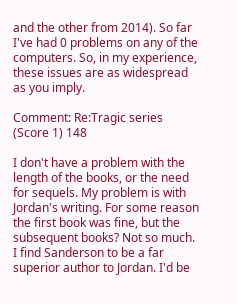and the other from 2014). So far I've had 0 problems on any of the computers. So, in my experience, these issues are as widespread as you imply.

Comment: Re:Tragic series (Score 1) 148

I don't have a problem with the length of the books, or the need for sequels. My problem is with Jordan's writing. For some reason the first book was fine, but the subsequent books? Not so much. I find Sanderson to be a far superior author to Jordan. I'd be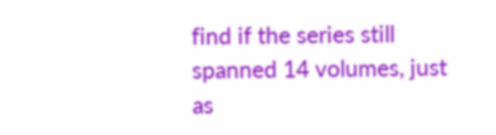find if the series still spanned 14 volumes, just as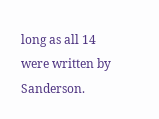long as all 14 were written by Sanderson.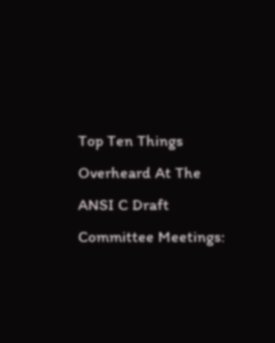Top Ten Things Overheard At The ANSI C Draft Committee Meetings: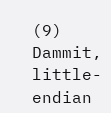(9) Dammit, little-endian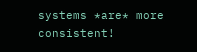systems *are* more consistent!